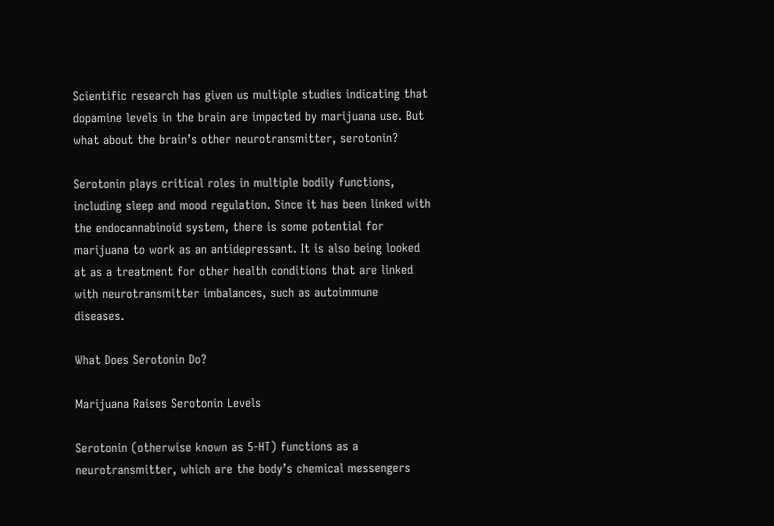Scientific research has given us multiple studies indicating that dopamine levels in the brain are impacted by marijuana use. But what about the brain’s other neurotransmitter, serotonin?

Serotonin plays critical roles in multiple bodily functions, including sleep and mood regulation. Since it has been linked with the endocannabinoid system, there is some potential for marijuana to work as an antidepressant. It is also being looked at as a treatment for other health conditions that are linked with neurotransmitter imbalances, such as autoimmune diseases.

What Does Serotonin Do?

Marijuana Raises Serotonin Levels

Serotonin (otherwise known as 5-HT) functions as a neurotransmitter, which are the body’s chemical messengers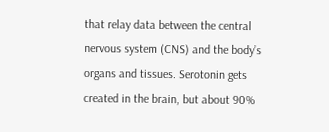that relay data between the central nervous system (CNS) and the body’s organs and tissues. Serotonin gets created in the brain, but about 90%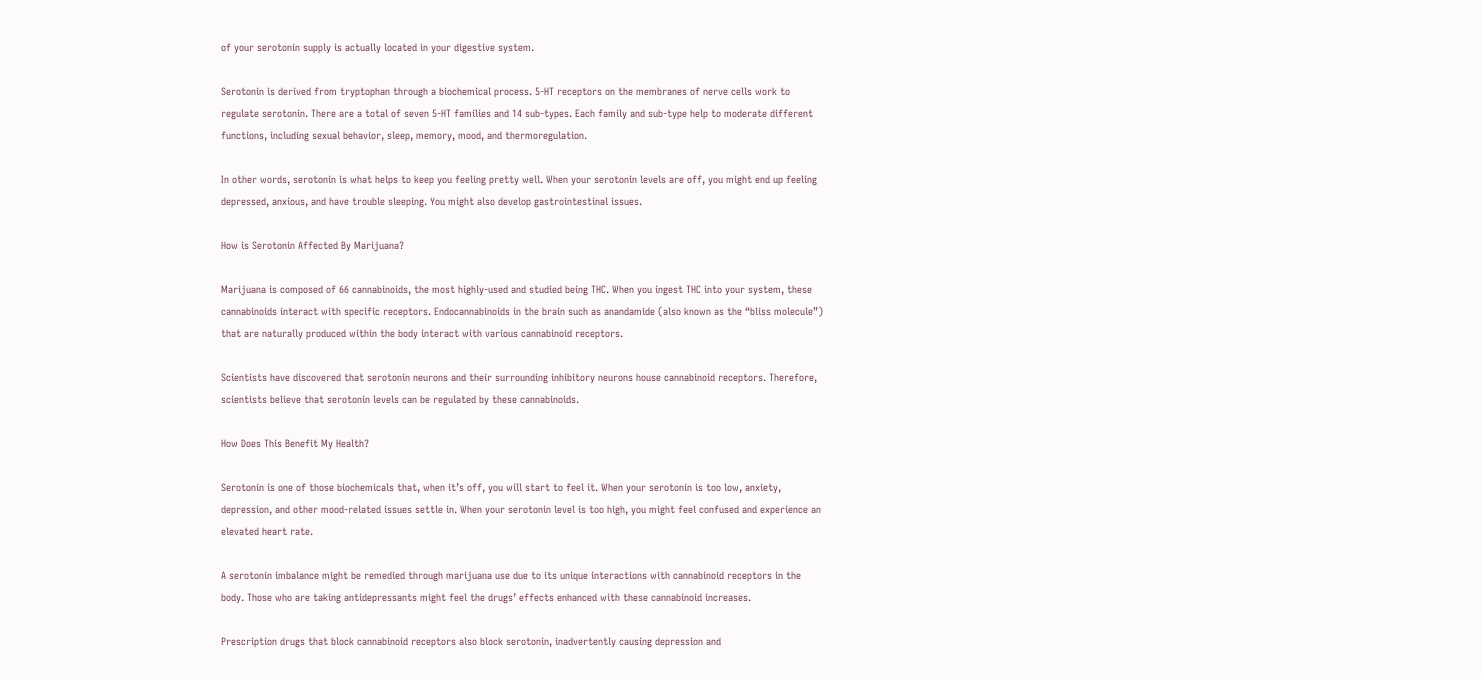of your serotonin supply is actually located in your digestive system.

Serotonin is derived from tryptophan through a biochemical process. 5-HT receptors on the membranes of nerve cells work to regulate serotonin. There are a total of seven 5-HT families and 14 sub-types. Each family and sub-type help to moderate different functions, including sexual behavior, sleep, memory, mood, and thermoregulation.

In other words, serotonin is what helps to keep you feeling pretty well. When your serotonin levels are off, you might end up feeling depressed, anxious, and have trouble sleeping. You might also develop gastrointestinal issues.

How is Serotonin Affected By Marijuana?

Marijuana is composed of 66 cannabinoids, the most highly-used and studied being THC. When you ingest THC into your system, these cannabinoids interact with specific receptors. Endocannabinoids in the brain such as anandamide (also known as the “bliss molecule”) that are naturally produced within the body interact with various cannabinoid receptors.

Scientists have discovered that serotonin neurons and their surrounding inhibitory neurons house cannabinoid receptors. Therefore, scientists believe that serotonin levels can be regulated by these cannabinoids.

How Does This Benefit My Health?

Serotonin is one of those biochemicals that, when it’s off, you will start to feel it. When your serotonin is too low, anxiety, depression, and other mood-related issues settle in. When your serotonin level is too high, you might feel confused and experience an elevated heart rate.

A serotonin imbalance might be remedied through marijuana use due to its unique interactions with cannabinoid receptors in the body. Those who are taking antidepressants might feel the drugs’ effects enhanced with these cannabinoid increases.

Prescription drugs that block cannabinoid receptors also block serotonin, inadvertently causing depression and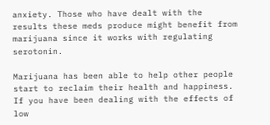anxiety. Those who have dealt with the results these meds produce might benefit from marijuana since it works with regulating serotonin.

Marijuana has been able to help other people start to reclaim their health and happiness. If you have been dealing with the effects of low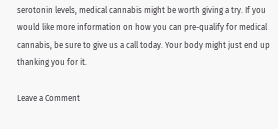serotonin levels, medical cannabis might be worth giving a try. If you would like more information on how you can pre-qualify for medical cannabis, be sure to give us a call today. Your body might just end up thanking you for it.

Leave a Comment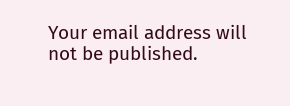Your email address will not be published.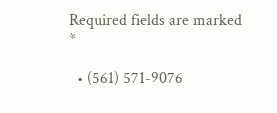Required fields are marked *

  • (561) 571-9076